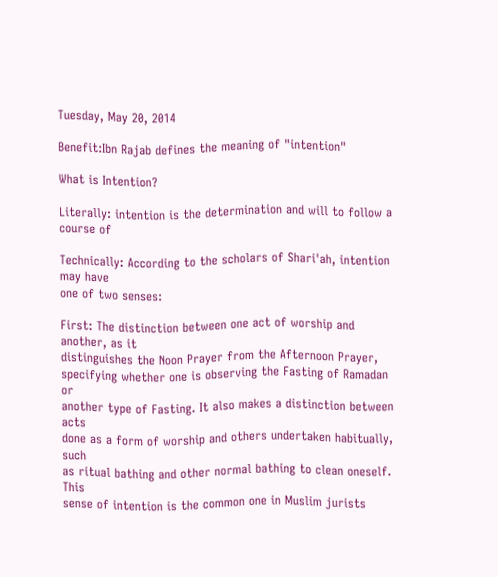Tuesday, May 20, 2014

Benefit:Ibn Rajab defines the meaning of "intention"

What is Intention?

Literally: intention is the determination and will to follow a course of

Technically: According to the scholars of Shari'ah, intention may have
one of two senses:

First: The distinction between one act of worship and another, as it
distinguishes the Noon Prayer from the Afternoon Prayer,
specifying whether one is observing the Fasting of Ramadan or
another type of Fasting. It also makes a distinction between acts
done as a form of worship and others undertaken habitually, such
as ritual bathing and other normal bathing to clean oneself. This
sense of intention is the common one in Muslim jurists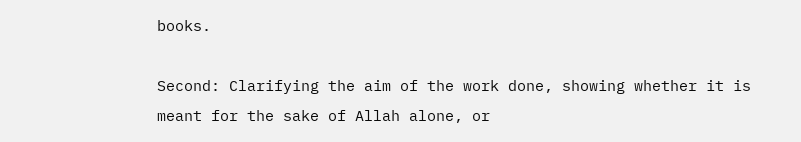books.

Second: Clarifying the aim of the work done, showing whether it is
meant for the sake of Allah alone, or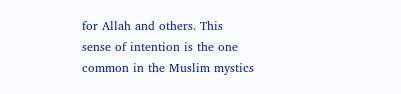for Allah and others. This
sense of intention is the one common in the Muslim mystics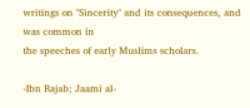writings on "Sincerity" and its consequences, and was common in
the speeches of early Muslims scholars.

-Ibn Rajab; Jaami al-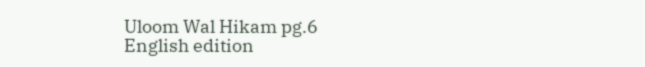Uloom Wal Hikam pg.6
English edition